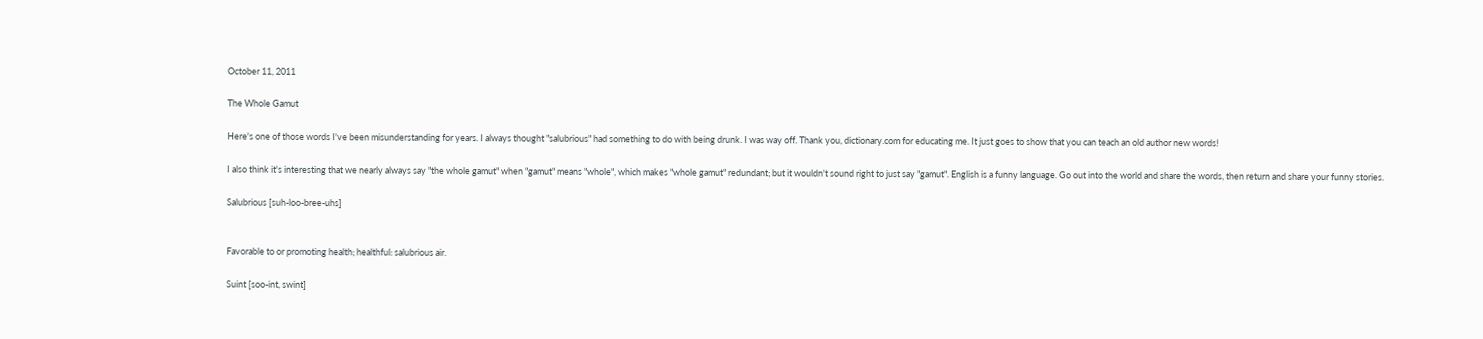October 11, 2011

The Whole Gamut

Here's one of those words I've been misunderstanding for years. I always thought "salubrious" had something to do with being drunk. I was way off. Thank you, dictionary.com for educating me. It just goes to show that you can teach an old author new words!

I also think it's interesting that we nearly always say "the whole gamut" when "gamut" means "whole", which makes "whole gamut" redundant; but it wouldn't sound right to just say "gamut". English is a funny language. Go out into the world and share the words, then return and share your funny stories.

Salubrious [suh-loo-bree-uhs]


Favorable to or promoting health; healthful: salubrious air.

Suint [soo-int, swint]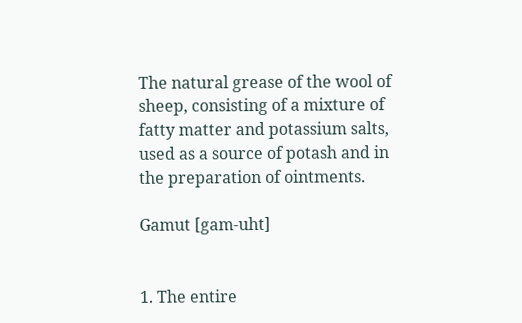The natural grease of the wool of sheep, consisting of a mixture of fatty matter and potassium salts, used as a source of potash and in the preparation of ointments.

Gamut [gam-uht]


1. The entire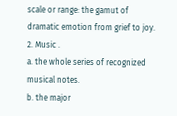scale or range: the gamut of dramatic emotion from grief to joy.
2. Music .
a. the whole series of recognized musical notes.
b. the major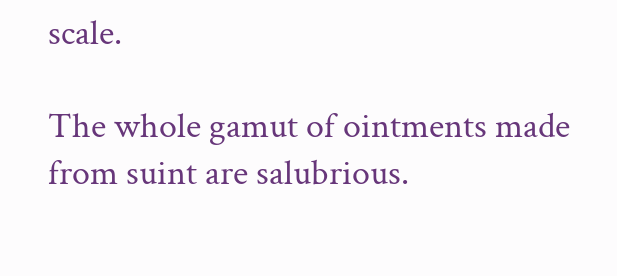scale.

The whole gamut of ointments made from suint are salubrious.